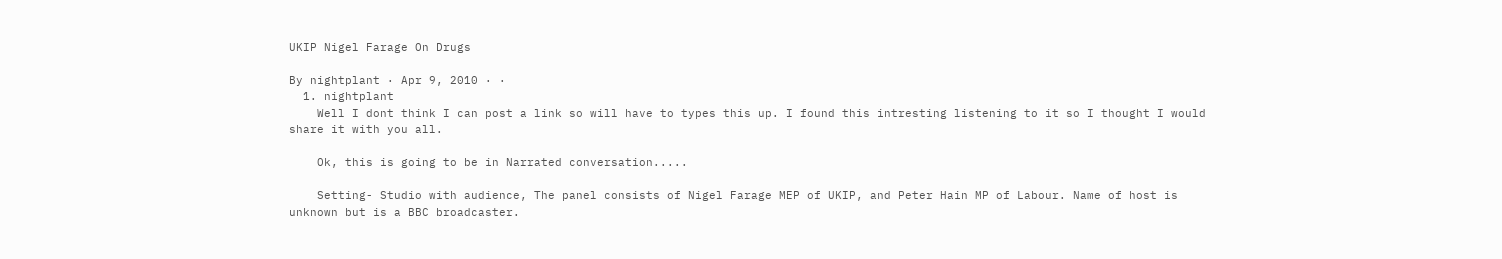UKIP Nigel Farage On Drugs

By nightplant · Apr 9, 2010 · ·
  1. nightplant
    Well I dont think I can post a link so will have to types this up. I found this intresting listening to it so I thought I would share it with you all.

    Ok, this is going to be in Narrated conversation.....

    Setting- Studio with audience, The panel consists of Nigel Farage MEP of UKIP, and Peter Hain MP of Labour. Name of host is unknown but is a BBC broadcaster.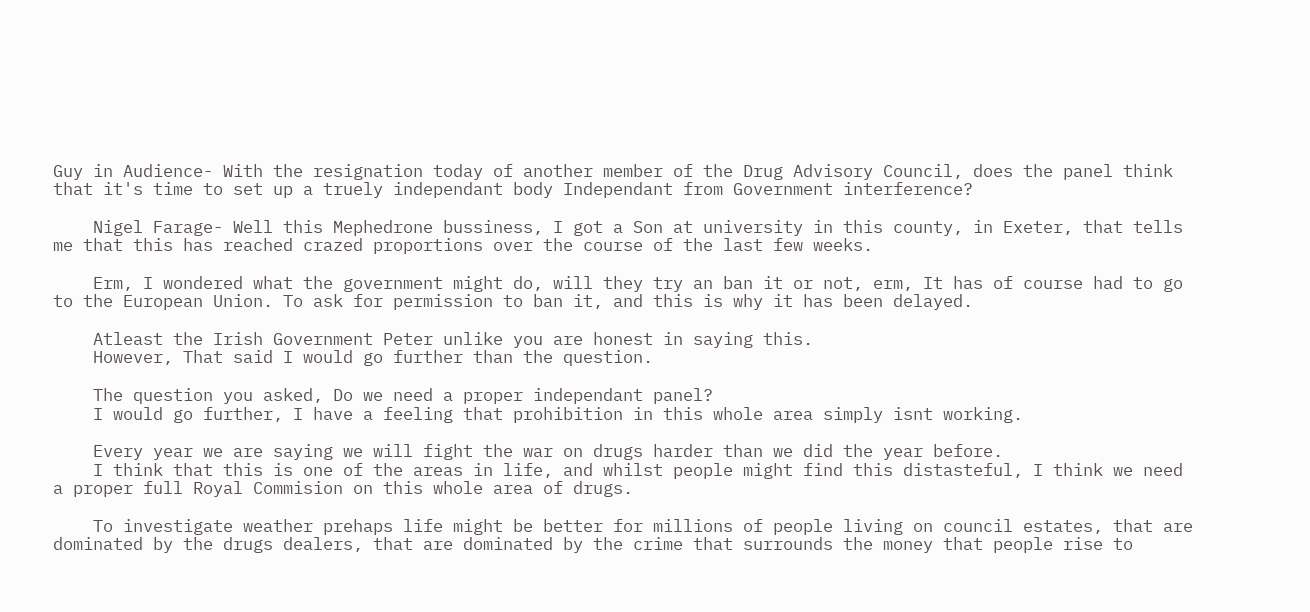Guy in Audience- With the resignation today of another member of the Drug Advisory Council, does the panel think that it's time to set up a truely independant body Independant from Government interference?

    Nigel Farage- Well this Mephedrone bussiness, I got a Son at university in this county, in Exeter, that tells me that this has reached crazed proportions over the course of the last few weeks.

    Erm, I wondered what the government might do, will they try an ban it or not, erm, It has of course had to go to the European Union. To ask for permission to ban it, and this is why it has been delayed.

    Atleast the Irish Government Peter unlike you are honest in saying this.
    However, That said I would go further than the question.

    The question you asked, Do we need a proper independant panel?
    I would go further, I have a feeling that prohibition in this whole area simply isnt working.

    Every year we are saying we will fight the war on drugs harder than we did the year before.
    I think that this is one of the areas in life, and whilst people might find this distasteful, I think we need a proper full Royal Commision on this whole area of drugs.

    To investigate weather prehaps life might be better for millions of people living on council estates, that are dominated by the drugs dealers, that are dominated by the crime that surrounds the money that people rise to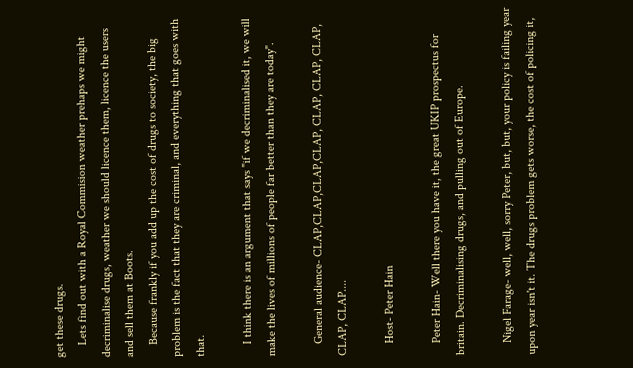get these drugs.
    Lets find out with a Royal Commision weather prehaps we might decriminalise drugs, weather we should licence them, licence the users and sell them at Boots.
    Because frankly if you add up the cost of drugs to society, the big problem is the fact that they are criminal, and everything that goes with that.

    I think there is an argument that says "if we decriminalised it, we will make the lives of millions of people far better than they are today".

    General audience- CLAP,CLAP,CLAP,CLAP, CLAP, CLAP, CLAP, CLAP, CLAP....

    Host- Peter Hain

    Peter Hain- Well there you have it, the great UKIP prospectus for britain. Decriminalising drugs, and pulling out of Europe.

    Nigel Farage- well, well, sorry Peter, but, but, your policy is failing year upon year isn't it. The drugs problem gets worse, the cost of policing it,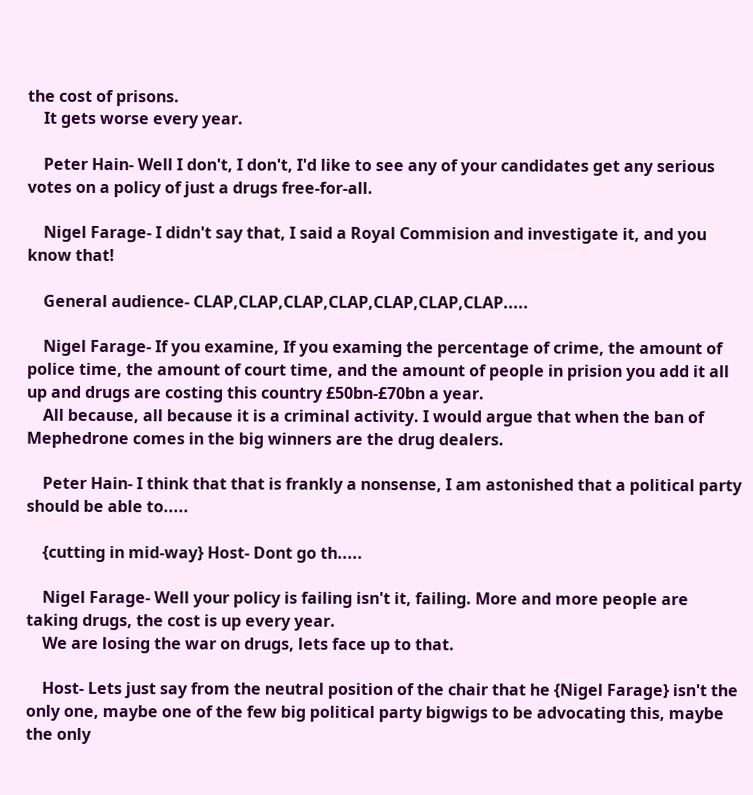the cost of prisons.
    It gets worse every year.

    Peter Hain- Well I don't, I don't, I'd like to see any of your candidates get any serious votes on a policy of just a drugs free-for-all.

    Nigel Farage- I didn't say that, I said a Royal Commision and investigate it, and you know that!

    General audience- CLAP,CLAP,CLAP,CLAP,CLAP,CLAP,CLAP.....

    Nigel Farage- If you examine, If you examing the percentage of crime, the amount of police time, the amount of court time, and the amount of people in prision you add it all up and drugs are costing this country £50bn-£70bn a year.
    All because, all because it is a criminal activity. I would argue that when the ban of Mephedrone comes in the big winners are the drug dealers.

    Peter Hain- I think that that is frankly a nonsense, I am astonished that a political party should be able to.....

    {cutting in mid-way} Host- Dont go th.....

    Nigel Farage- Well your policy is failing isn't it, failing. More and more people are taking drugs, the cost is up every year.
    We are losing the war on drugs, lets face up to that.

    Host- Lets just say from the neutral position of the chair that he {Nigel Farage} isn't the only one, maybe one of the few big political party bigwigs to be advocating this, maybe the only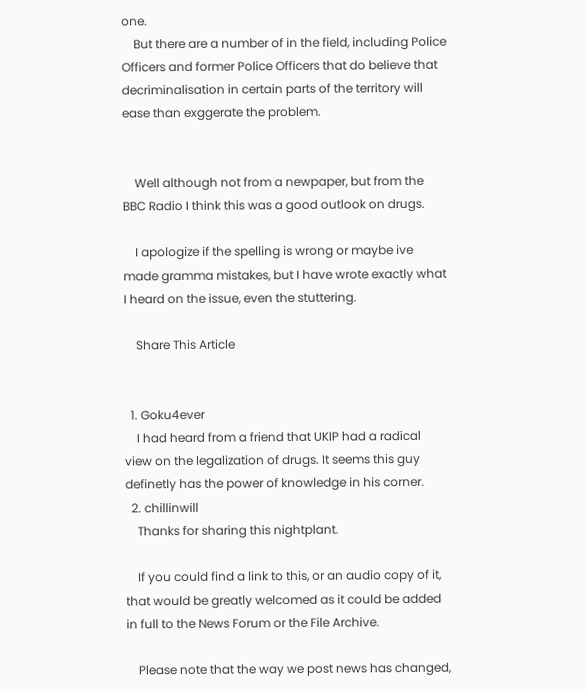one.
    But there are a number of in the field, including Police Officers and former Police Officers that do believe that decriminalisation in certain parts of the territory will ease than exggerate the problem.


    Well although not from a newpaper, but from the BBC Radio I think this was a good outlook on drugs.

    I apologize if the spelling is wrong or maybe ive made gramma mistakes, but I have wrote exactly what I heard on the issue, even the stuttering.

    Share This Article


  1. Goku4ever
    I had heard from a friend that UKIP had a radical view on the legalization of drugs. It seems this guy definetly has the power of knowledge in his corner.
  2. chillinwill
    Thanks for sharing this nightplant.

    If you could find a link to this, or an audio copy of it, that would be greatly welcomed as it could be added in full to the News Forum or the File Archive.

    Please note that the way we post news has changed,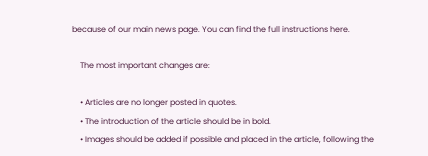because of our main news page. You can find the full instructions here.

    The most important changes are:

    • Articles are no longer posted in quotes.
    • The introduction of the article should be in bold.
    • Images should be added if possible and placed in the article, following the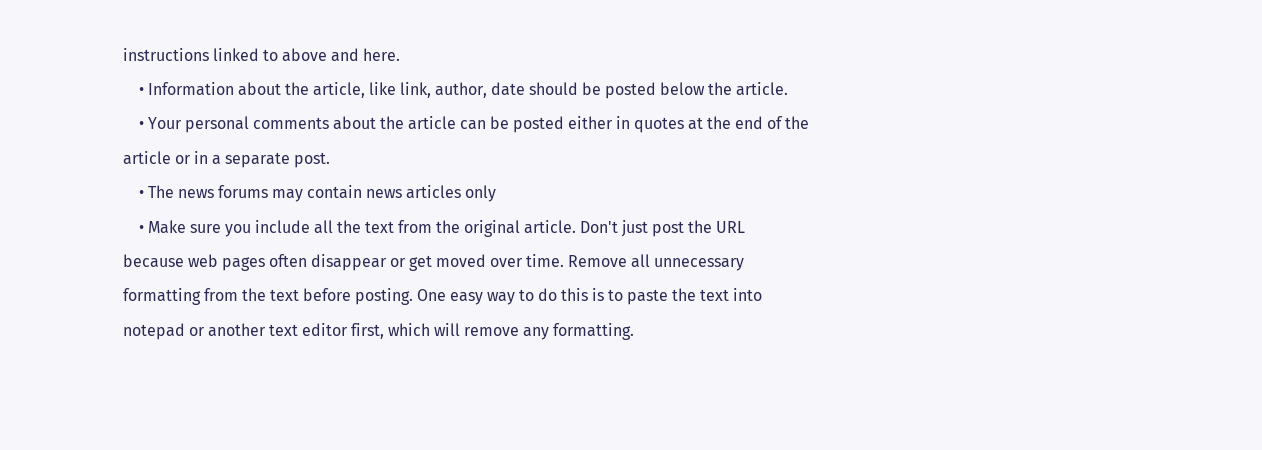instructions linked to above and here.
    • Information about the article, like link, author, date should be posted below the article.
    • Your personal comments about the article can be posted either in quotes at the end of the article or in a separate post.
    • The news forums may contain news articles only
    • Make sure you include all the text from the original article. Don't just post the URL because web pages often disappear or get moved over time. Remove all unnecessary formatting from the text before posting. One easy way to do this is to paste the text into notepad or another text editor first, which will remove any formatting.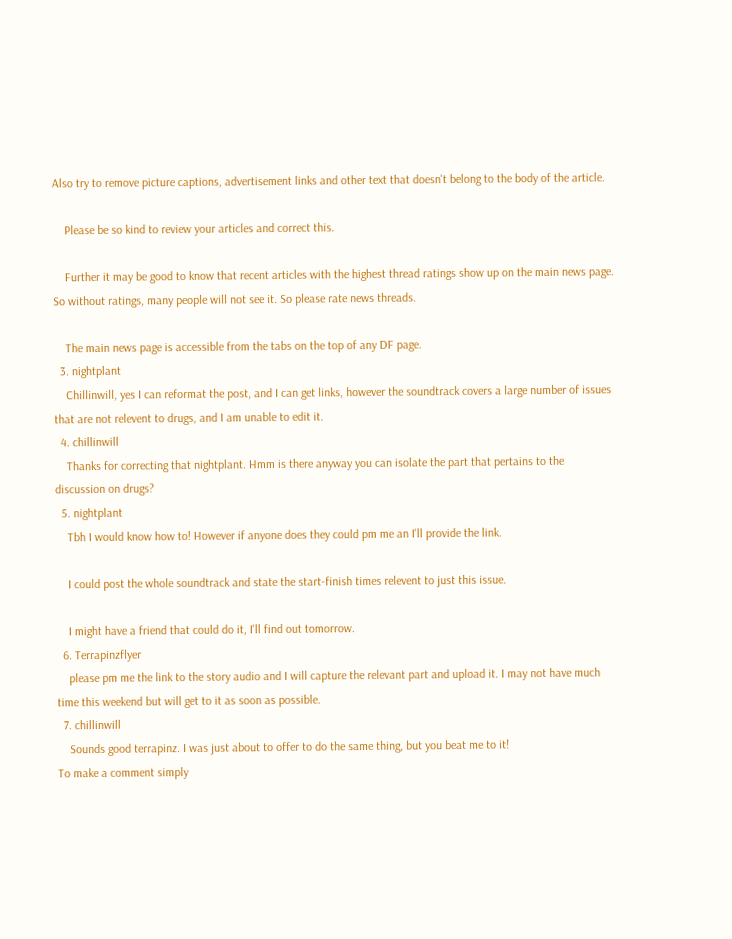Also try to remove picture captions, advertisement links and other text that doesn't belong to the body of the article.

    Please be so kind to review your articles and correct this.

    Further it may be good to know that recent articles with the highest thread ratings show up on the main news page. So without ratings, many people will not see it. So please rate news threads.

    The main news page is accessible from the tabs on the top of any DF page.
  3. nightplant
    Chillinwill, yes I can reformat the post, and I can get links, however the soundtrack covers a large number of issues that are not relevent to drugs, and I am unable to edit it.
  4. chillinwill
    Thanks for correcting that nightplant. Hmm is there anyway you can isolate the part that pertains to the discussion on drugs?
  5. nightplant
    Tbh I would know how to! However if anyone does they could pm me an I'll provide the link.

    I could post the whole soundtrack and state the start-finish times relevent to just this issue.

    I might have a friend that could do it, I'll find out tomorrow.
  6. Terrapinzflyer
    please pm me the link to the story audio and I will capture the relevant part and upload it. I may not have much time this weekend but will get to it as soon as possible.
  7. chillinwill
    Sounds good terrapinz. I was just about to offer to do the same thing, but you beat me to it!
To make a comment simply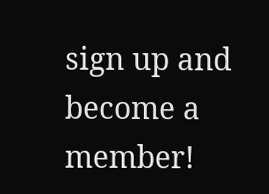sign up and become a member!